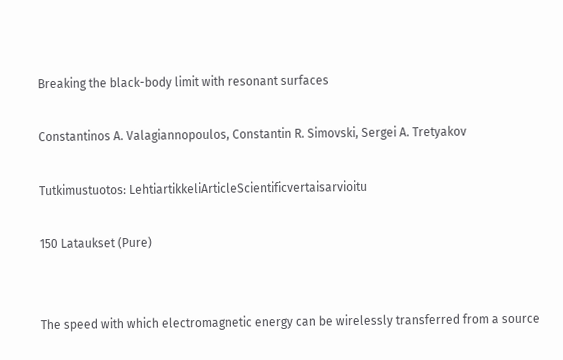Breaking the black-body limit with resonant surfaces

Constantinos A. Valagiannopoulos, Constantin R. Simovski, Sergei A. Tretyakov

Tutkimustuotos: LehtiartikkeliArticleScientificvertaisarvioitu

150 Lataukset (Pure)


The speed with which electromagnetic energy can be wirelessly transferred from a source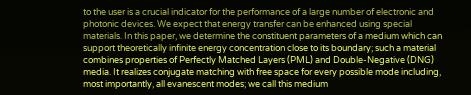to the user is a crucial indicator for the performance of a large number of electronic and photonic devices. We expect that energy transfer can be enhanced using special materials. In this paper, we determine the constituent parameters of a medium which can support theoretically infinite energy concentration close to its boundary; such a material combines properties of Perfectly Matched Layers (PML) and Double-Negative (DNG) media. It realizes conjugate matching with free space for every possible mode including, most importantly, all evanescent modes; we call this medium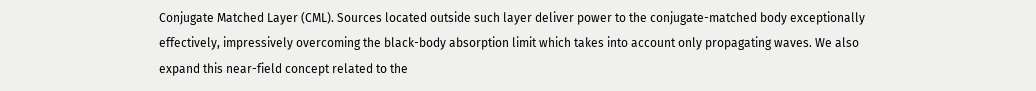Conjugate Matched Layer (CML). Sources located outside such layer deliver power to the conjugate-matched body exceptionally effectively, impressively overcoming the black-body absorption limit which takes into account only propagating waves. We also expand this near-field concept related to the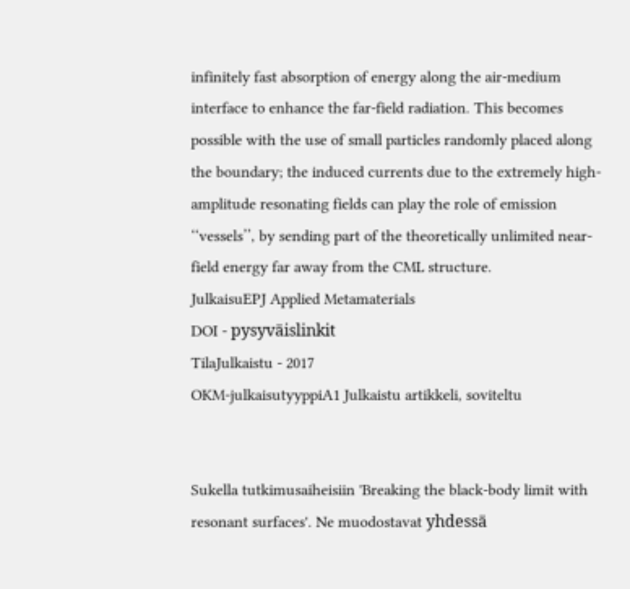infinitely fast absorption of energy along the air-medium interface to enhance the far-field radiation. This becomes possible with the use of small particles randomly placed along the boundary; the induced currents due to the extremely high-amplitude resonating fields can play the role of emission ‘‘vessels’’, by sending part of the theoretically unlimited near-field energy far away from the CML structure.
JulkaisuEPJ Applied Metamaterials
DOI - pysyväislinkit
TilaJulkaistu - 2017
OKM-julkaisutyyppiA1 Julkaistu artikkeli, soviteltu


Sukella tutkimusaiheisiin 'Breaking the black-body limit with resonant surfaces'. Ne muodostavat yhdessä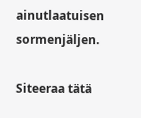ainutlaatuisen sormenjäljen.

Siteeraa tätä